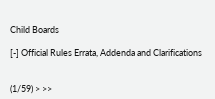Child Boards

[-] Official Rules Errata, Addenda and Clarifications


(1/59) > >>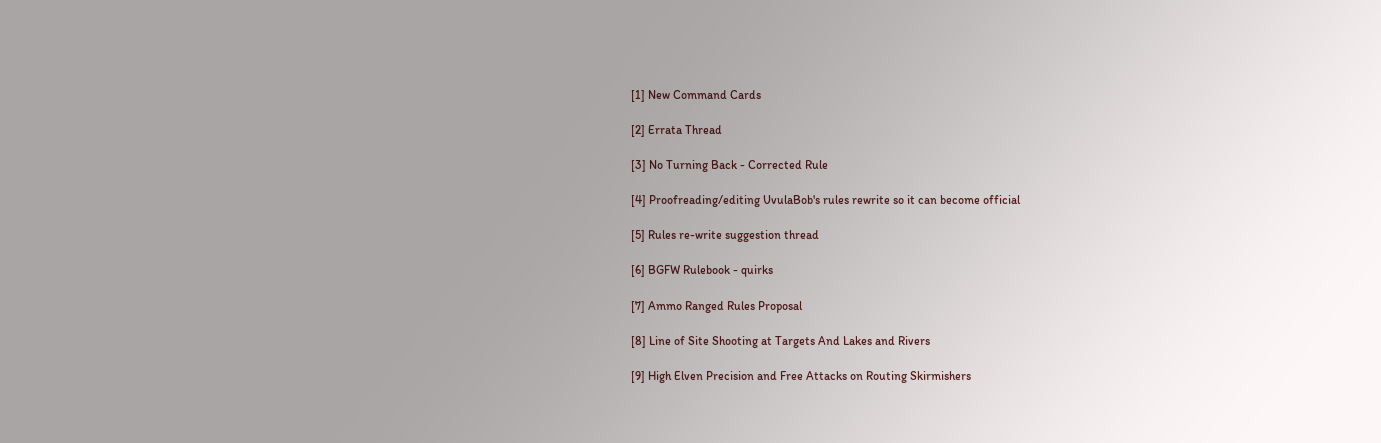[1] New Command Cards

[2] Errata Thread

[3] No Turning Back - Corrected Rule

[4] Proofreading/editing UvulaBob's rules rewrite so it can become official

[5] Rules re-write suggestion thread

[6] BGFW Rulebook - quirks

[7] Ammo Ranged Rules Proposal

[8] Line of Site Shooting at Targets And Lakes and Rivers

[9] High Elven Precision and Free Attacks on Routing Skirmishers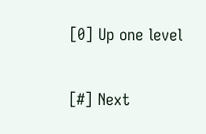[0] Up one level

[#] Next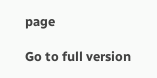page

Go to full version